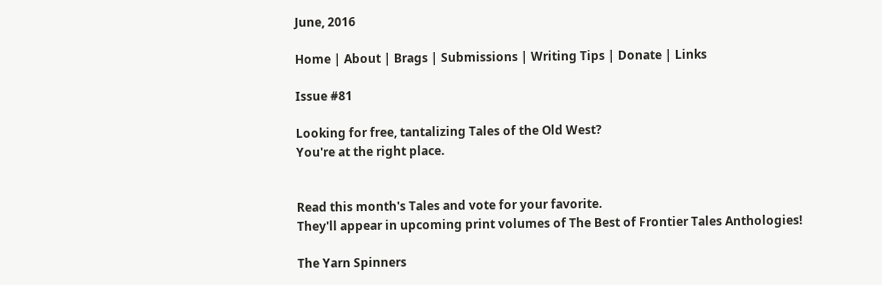June, 2016

Home | About | Brags | Submissions | Writing Tips | Donate | Links

Issue #81

Looking for free, tantalizing Tales of the Old West?
You're at the right place.


Read this month's Tales and vote for your favorite.
They'll appear in upcoming print volumes of The Best of Frontier Tales Anthologies!

The Yarn Spinners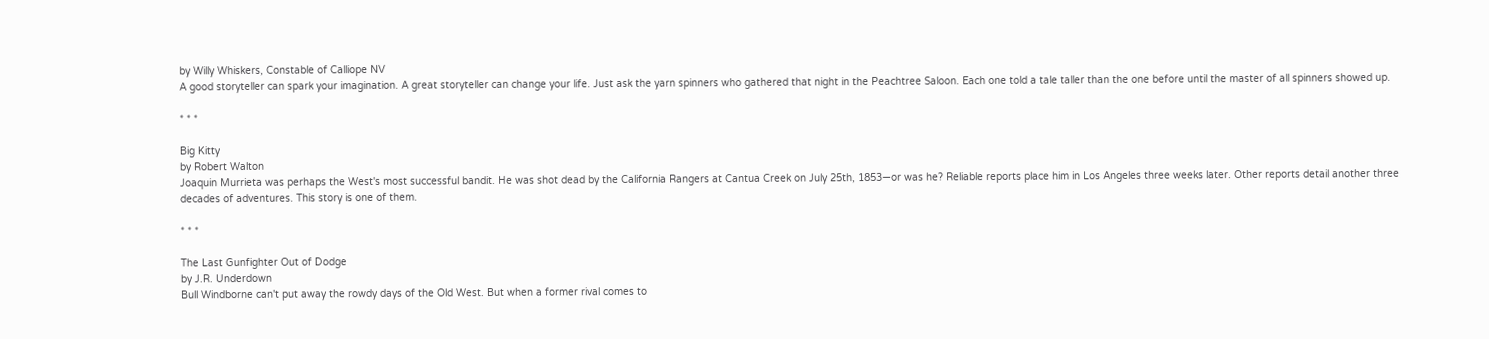by Willy Whiskers, Constable of Calliope NV
A good storyteller can spark your imagination. A great storyteller can change your life. Just ask the yarn spinners who gathered that night in the Peachtree Saloon. Each one told a tale taller than the one before until the master of all spinners showed up.

* * *

Big Kitty
by Robert Walton
Joaquin Murrieta was perhaps the West's most successful bandit. He was shot dead by the California Rangers at Cantua Creek on July 25th, 1853—or was he? Reliable reports place him in Los Angeles three weeks later. Other reports detail another three decades of adventures. This story is one of them.

* * *

The Last Gunfighter Out of Dodge
by J.R. Underdown
Bull Windborne can't put away the rowdy days of the Old West. But when a former rival comes to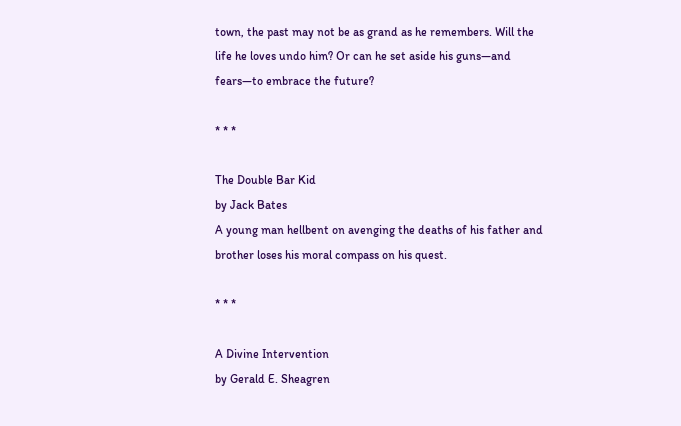town, the past may not be as grand as he remembers. Will the life he loves undo him? Or can he set aside his guns—and fears—to embrace the future?

* * *

The Double Bar Kid
by Jack Bates
A young man hellbent on avenging the deaths of his father and brother loses his moral compass on his quest.

* * *

A Divine Intervention
by Gerald E. Sheagren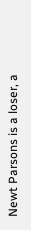Newt Parsons is a loser, a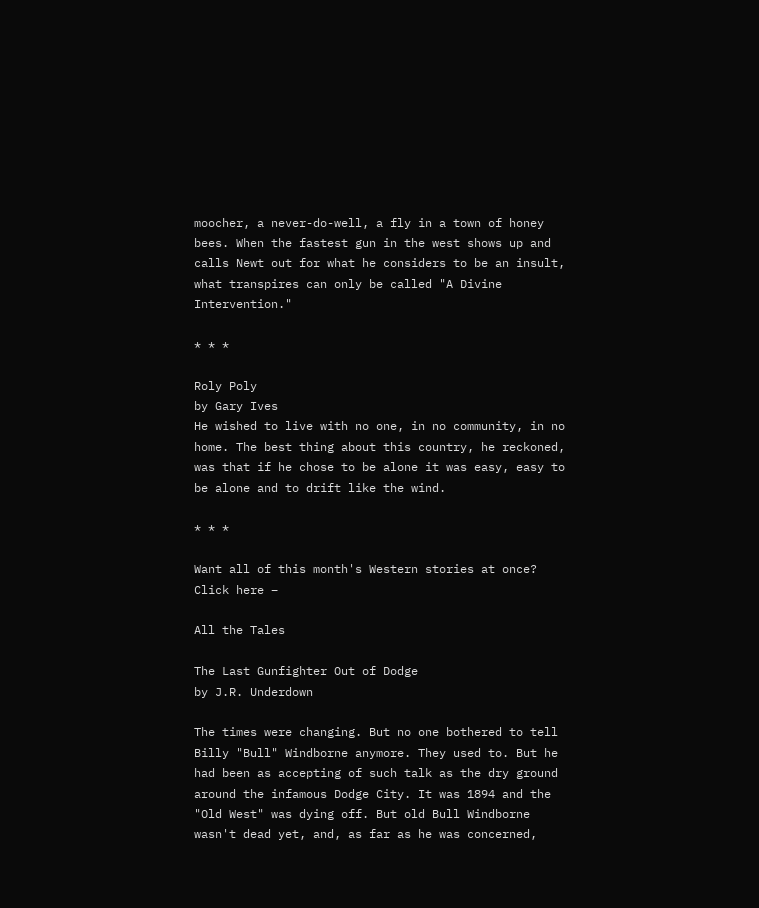moocher, a never-do-well, a fly in a town of honey bees. When the fastest gun in the west shows up and calls Newt out for what he considers to be an insult, what transpires can only be called "A Divine Intervention."

* * *

Roly Poly
by Gary Ives
He wished to live with no one, in no community, in no home. The best thing about this country, he reckoned, was that if he chose to be alone it was easy, easy to be alone and to drift like the wind.

* * *

Want all of this month's Western stories at once? Click here –

All the Tales

The Last Gunfighter Out of Dodge
by J.R. Underdown

The times were changing. But no one bothered to tell Billy "Bull" Windborne anymore. They used to. But he had been as accepting of such talk as the dry ground around the infamous Dodge City. It was 1894 and the "Old West" was dying off. But old Bull Windborne wasn't dead yet, and, as far as he was concerned,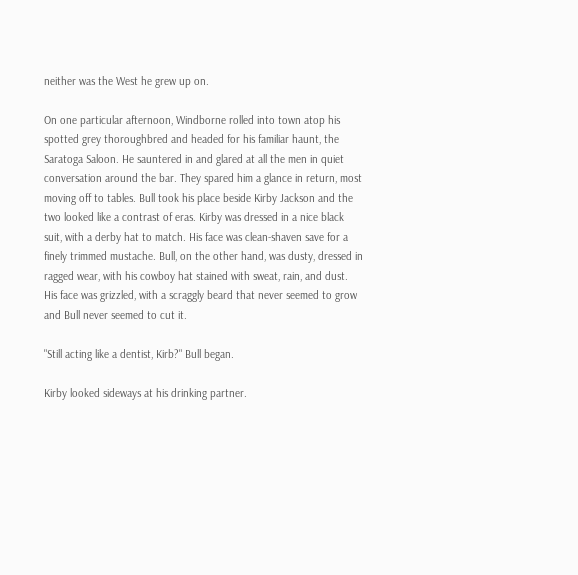neither was the West he grew up on.

On one particular afternoon, Windborne rolled into town atop his spotted grey thoroughbred and headed for his familiar haunt, the Saratoga Saloon. He sauntered in and glared at all the men in quiet conversation around the bar. They spared him a glance in return, most moving off to tables. Bull took his place beside Kirby Jackson and the two looked like a contrast of eras. Kirby was dressed in a nice black suit, with a derby hat to match. His face was clean-shaven save for a finely trimmed mustache. Bull, on the other hand, was dusty, dressed in ragged wear, with his cowboy hat stained with sweat, rain, and dust. His face was grizzled, with a scraggly beard that never seemed to grow and Bull never seemed to cut it.

"Still acting like a dentist, Kirb?" Bull began.

Kirby looked sideways at his drinking partner.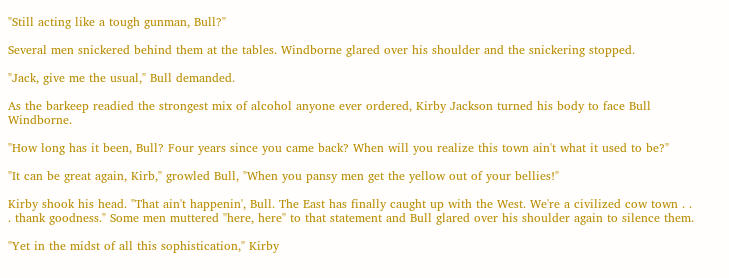"Still acting like a tough gunman, Bull?"

Several men snickered behind them at the tables. Windborne glared over his shoulder and the snickering stopped.

"Jack, give me the usual," Bull demanded.

As the barkeep readied the strongest mix of alcohol anyone ever ordered, Kirby Jackson turned his body to face Bull Windborne.

"How long has it been, Bull? Four years since you came back? When will you realize this town ain't what it used to be?"

"It can be great again, Kirb," growled Bull, "When you pansy men get the yellow out of your bellies!"

Kirby shook his head. "That ain't happenin', Bull. The East has finally caught up with the West. We're a civilized cow town . . . thank goodness." Some men muttered "here, here" to that statement and Bull glared over his shoulder again to silence them.

"Yet in the midst of all this sophistication," Kirby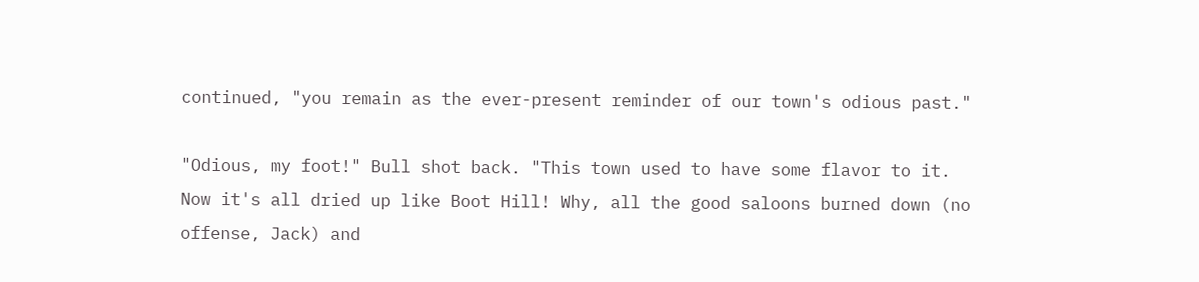continued, "you remain as the ever-present reminder of our town's odious past."

"Odious, my foot!" Bull shot back. "This town used to have some flavor to it. Now it's all dried up like Boot Hill! Why, all the good saloons burned down (no offense, Jack) and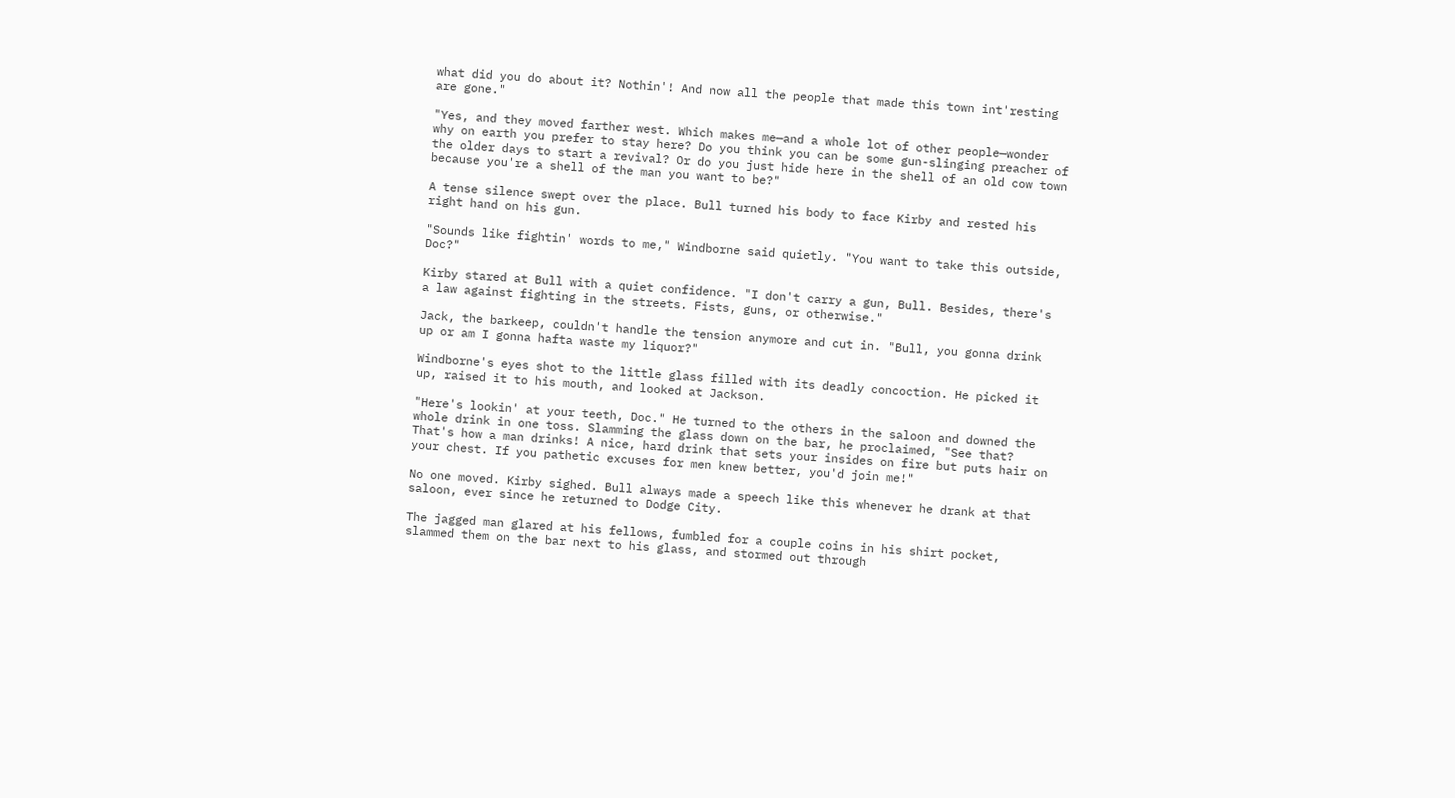what did you do about it? Nothin'! And now all the people that made this town int'resting are gone."

"Yes, and they moved farther west. Which makes me—and a whole lot of other people—wonder why on earth you prefer to stay here? Do you think you can be some gun-slinging preacher of the older days to start a revival? Or do you just hide here in the shell of an old cow town because you're a shell of the man you want to be?"

A tense silence swept over the place. Bull turned his body to face Kirby and rested his right hand on his gun.

"Sounds like fightin' words to me," Windborne said quietly. "You want to take this outside, Doc?"

Kirby stared at Bull with a quiet confidence. "I don't carry a gun, Bull. Besides, there's a law against fighting in the streets. Fists, guns, or otherwise."

Jack, the barkeep, couldn't handle the tension anymore and cut in. "Bull, you gonna drink up or am I gonna hafta waste my liquor?"

Windborne's eyes shot to the little glass filled with its deadly concoction. He picked it up, raised it to his mouth, and looked at Jackson.

"Here's lookin' at your teeth, Doc." He turned to the others in the saloon and downed the whole drink in one toss. Slamming the glass down on the bar, he proclaimed, "See that? That's how a man drinks! A nice, hard drink that sets your insides on fire but puts hair on your chest. If you pathetic excuses for men knew better, you'd join me!"

No one moved. Kirby sighed. Bull always made a speech like this whenever he drank at that saloon, ever since he returned to Dodge City.

The jagged man glared at his fellows, fumbled for a couple coins in his shirt pocket, slammed them on the bar next to his glass, and stormed out through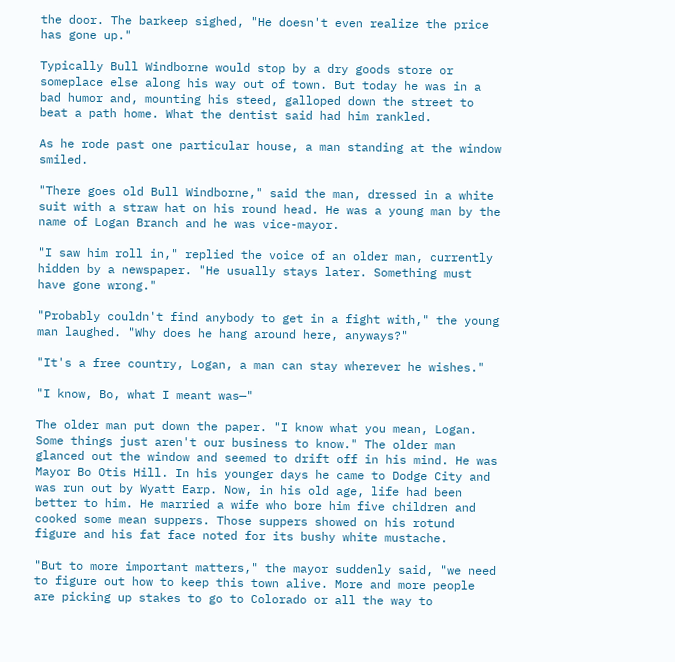the door. The barkeep sighed, "He doesn't even realize the price has gone up."

Typically Bull Windborne would stop by a dry goods store or someplace else along his way out of town. But today he was in a bad humor and, mounting his steed, galloped down the street to beat a path home. What the dentist said had him rankled.

As he rode past one particular house, a man standing at the window smiled.

"There goes old Bull Windborne," said the man, dressed in a white suit with a straw hat on his round head. He was a young man by the name of Logan Branch and he was vice-mayor.

"I saw him roll in," replied the voice of an older man, currently hidden by a newspaper. "He usually stays later. Something must have gone wrong."

"Probably couldn't find anybody to get in a fight with," the young man laughed. "Why does he hang around here, anyways?"

"It's a free country, Logan, a man can stay wherever he wishes."

"I know, Bo, what I meant was—"

The older man put down the paper. "I know what you mean, Logan. Some things just aren't our business to know." The older man glanced out the window and seemed to drift off in his mind. He was Mayor Bo Otis Hill. In his younger days he came to Dodge City and was run out by Wyatt Earp. Now, in his old age, life had been better to him. He married a wife who bore him five children and cooked some mean suppers. Those suppers showed on his rotund figure and his fat face noted for its bushy white mustache.

"But to more important matters," the mayor suddenly said, "we need to figure out how to keep this town alive. More and more people are picking up stakes to go to Colorado or all the way to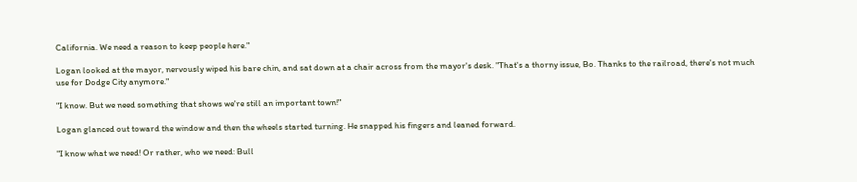California. We need a reason to keep people here."

Logan looked at the mayor, nervously wiped his bare chin, and sat down at a chair across from the mayor's desk. "That's a thorny issue, Bo. Thanks to the railroad, there's not much use for Dodge City anymore."

"I know. But we need something that shows we're still an important town!"

Logan glanced out toward the window and then the wheels started turning. He snapped his fingers and leaned forward.

"I know what we need! Or rather, who we need: Bull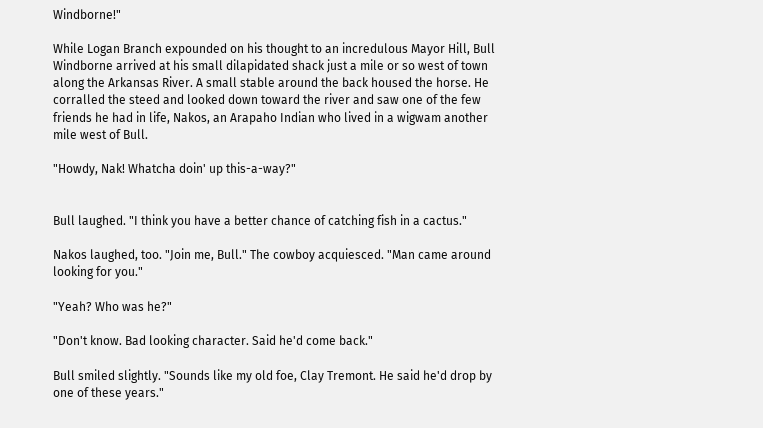Windborne!"

While Logan Branch expounded on his thought to an incredulous Mayor Hill, Bull Windborne arrived at his small dilapidated shack just a mile or so west of town along the Arkansas River. A small stable around the back housed the horse. He corralled the steed and looked down toward the river and saw one of the few friends he had in life, Nakos, an Arapaho Indian who lived in a wigwam another mile west of Bull.

"Howdy, Nak! Whatcha doin' up this-a-way?"


Bull laughed. "I think you have a better chance of catching fish in a cactus."

Nakos laughed, too. "Join me, Bull." The cowboy acquiesced. "Man came around looking for you."

"Yeah? Who was he?"

"Don't know. Bad looking character. Said he'd come back."

Bull smiled slightly. "Sounds like my old foe, Clay Tremont. He said he'd drop by one of these years."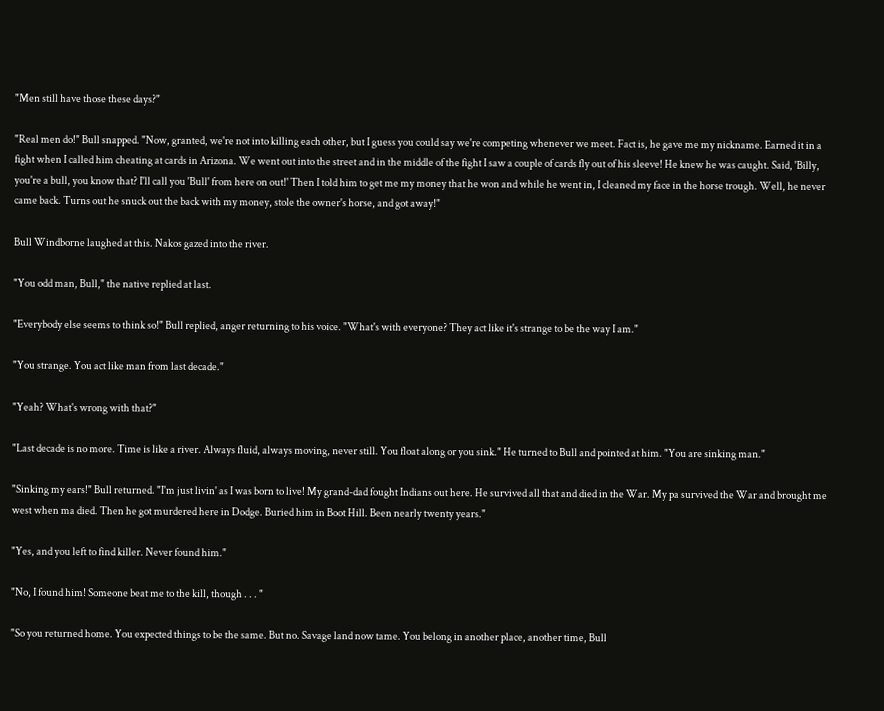"Men still have those these days?"

"Real men do!" Bull snapped. "Now, granted, we're not into killing each other, but I guess you could say we're competing whenever we meet. Fact is, he gave me my nickname. Earned it in a fight when I called him cheating at cards in Arizona. We went out into the street and in the middle of the fight I saw a couple of cards fly out of his sleeve! He knew he was caught. Said, 'Billy, you're a bull, you know that? I'll call you 'Bull' from here on out!' Then I told him to get me my money that he won and while he went in, I cleaned my face in the horse trough. Well, he never came back. Turns out he snuck out the back with my money, stole the owner's horse, and got away!"

Bull Windborne laughed at this. Nakos gazed into the river.

"You odd man, Bull," the native replied at last.

"Everybody else seems to think so!" Bull replied, anger returning to his voice. "What's with everyone? They act like it's strange to be the way I am."

"You strange. You act like man from last decade."

"Yeah? What's wrong with that?"

"Last decade is no more. Time is like a river. Always fluid, always moving, never still. You float along or you sink." He turned to Bull and pointed at him. "You are sinking man."

"Sinking my ears!" Bull returned. "I'm just livin' as I was born to live! My grand-dad fought Indians out here. He survived all that and died in the War. My pa survived the War and brought me west when ma died. Then he got murdered here in Dodge. Buried him in Boot Hill. Been nearly twenty years."

"Yes, and you left to find killer. Never found him."

"No, I found him! Someone beat me to the kill, though . . . "

"So you returned home. You expected things to be the same. But no. Savage land now tame. You belong in another place, another time, Bull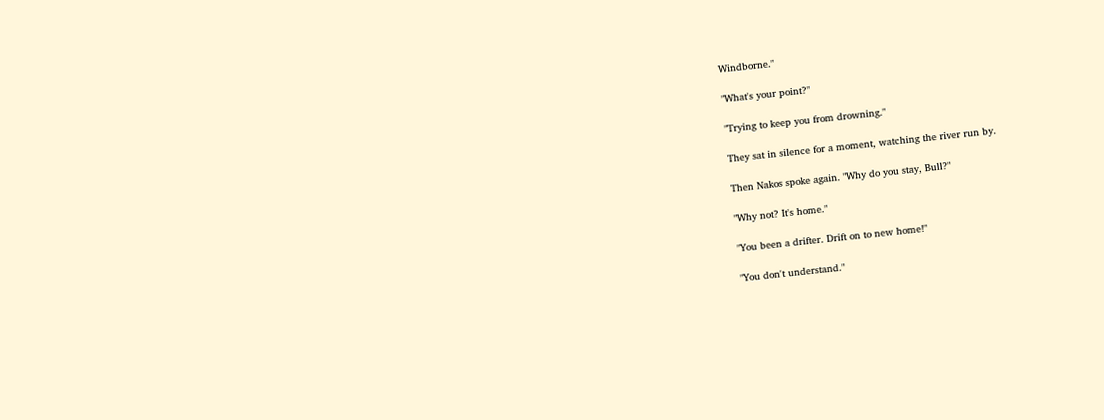Windborne."

"What's your point?"

"Trying to keep you from drowning."

They sat in silence for a moment, watching the river run by.

Then Nakos spoke again. "Why do you stay, Bull?"

"Why not? It's home."

"You been a drifter. Drift on to new home!"

"You don't understand."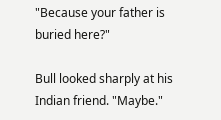"Because your father is buried here?"

Bull looked sharply at his Indian friend. "Maybe."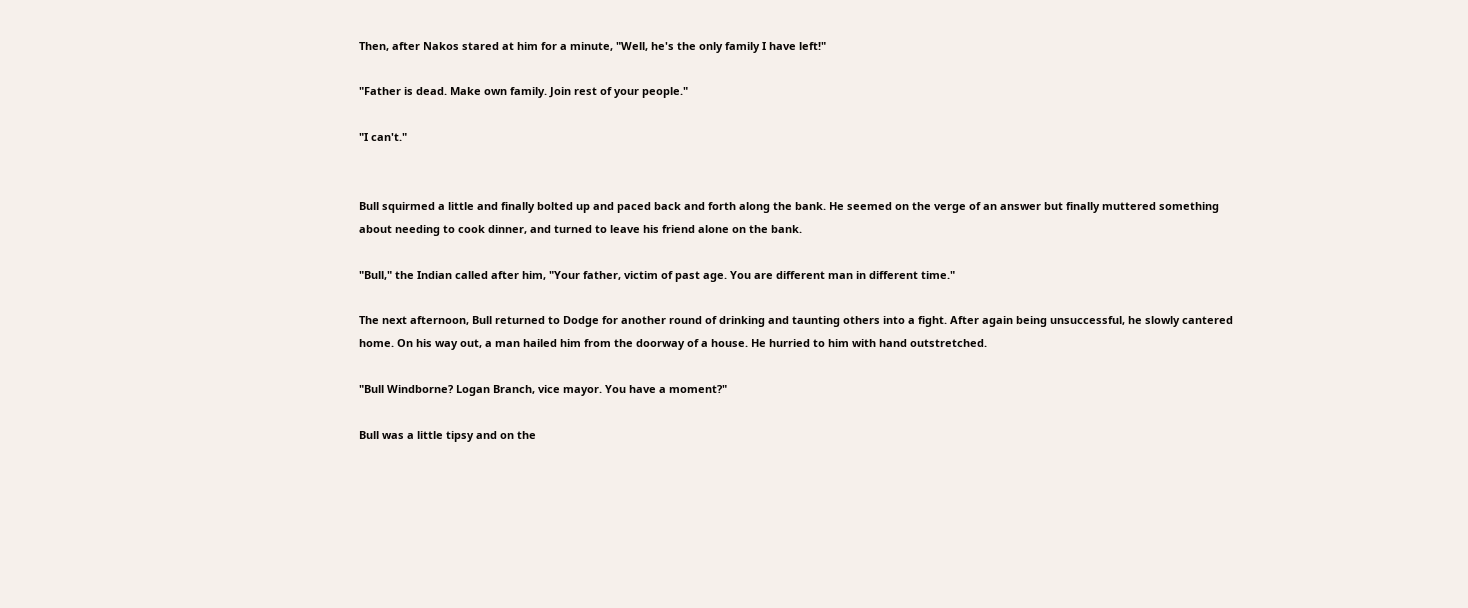Then, after Nakos stared at him for a minute, "Well, he's the only family I have left!"

"Father is dead. Make own family. Join rest of your people."

"I can't."


Bull squirmed a little and finally bolted up and paced back and forth along the bank. He seemed on the verge of an answer but finally muttered something about needing to cook dinner, and turned to leave his friend alone on the bank.

"Bull," the Indian called after him, "Your father, victim of past age. You are different man in different time."

The next afternoon, Bull returned to Dodge for another round of drinking and taunting others into a fight. After again being unsuccessful, he slowly cantered home. On his way out, a man hailed him from the doorway of a house. He hurried to him with hand outstretched.

"Bull Windborne? Logan Branch, vice mayor. You have a moment?"

Bull was a little tipsy and on the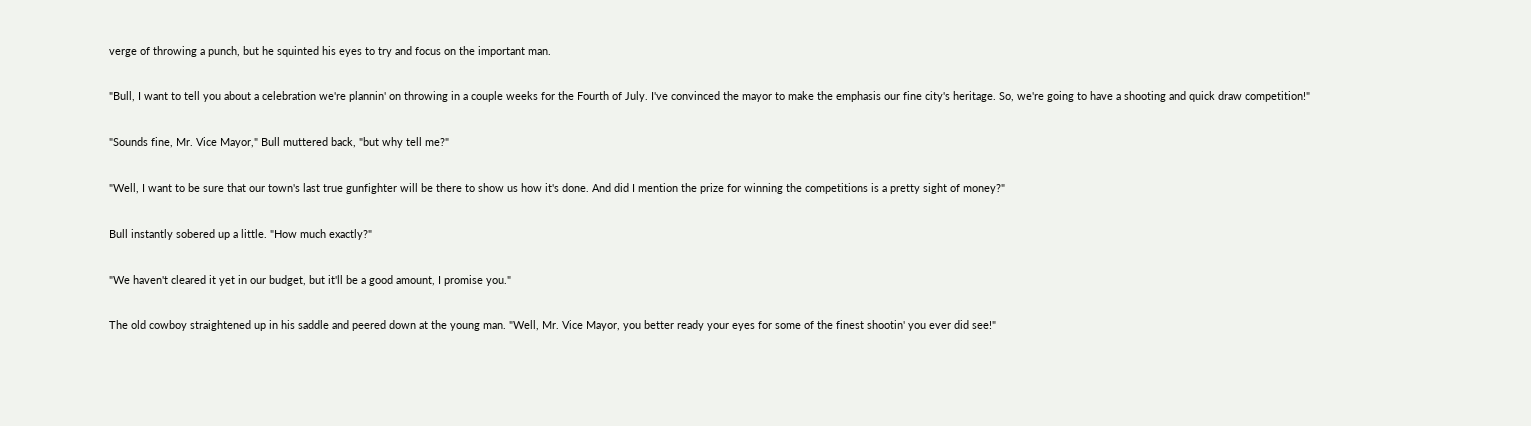verge of throwing a punch, but he squinted his eyes to try and focus on the important man.

"Bull, I want to tell you about a celebration we're plannin' on throwing in a couple weeks for the Fourth of July. I've convinced the mayor to make the emphasis our fine city's heritage. So, we're going to have a shooting and quick draw competition!"

"Sounds fine, Mr. Vice Mayor," Bull muttered back, "but why tell me?"

"Well, I want to be sure that our town's last true gunfighter will be there to show us how it's done. And did I mention the prize for winning the competitions is a pretty sight of money?"

Bull instantly sobered up a little. "How much exactly?"

"We haven't cleared it yet in our budget, but it'll be a good amount, I promise you."

The old cowboy straightened up in his saddle and peered down at the young man. "Well, Mr. Vice Mayor, you better ready your eyes for some of the finest shootin' you ever did see!"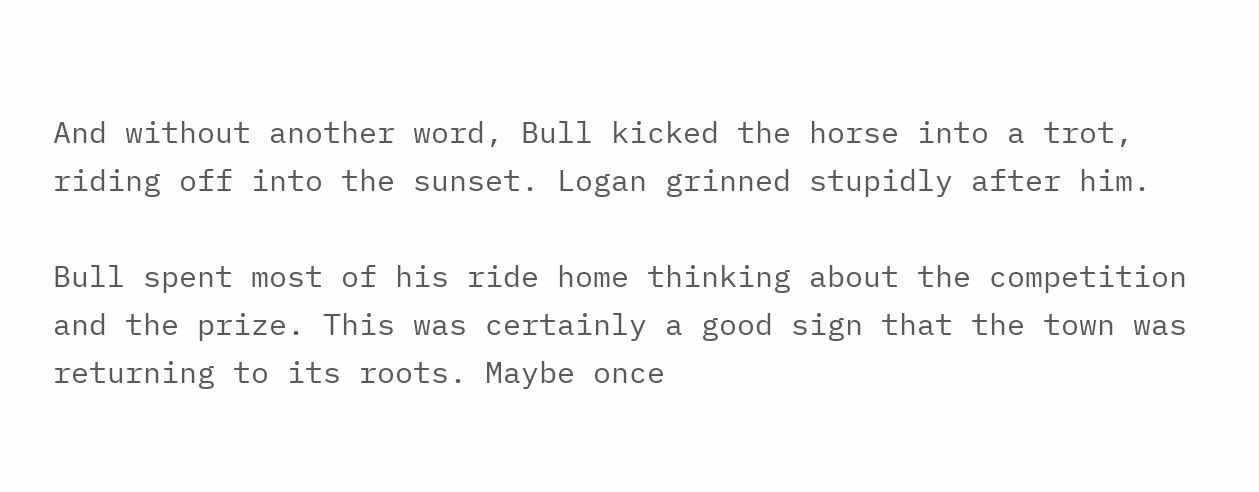And without another word, Bull kicked the horse into a trot, riding off into the sunset. Logan grinned stupidly after him.

Bull spent most of his ride home thinking about the competition and the prize. This was certainly a good sign that the town was returning to its roots. Maybe once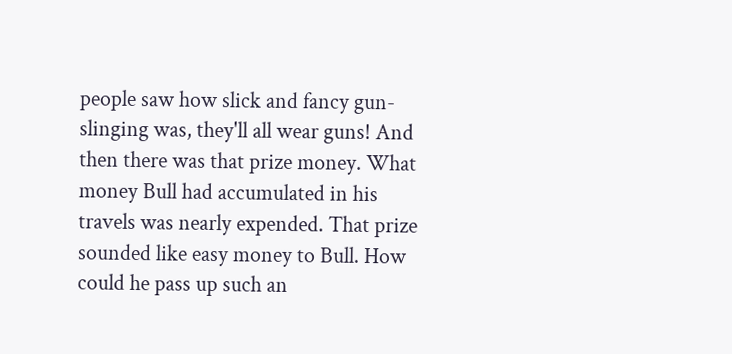people saw how slick and fancy gun-slinging was, they'll all wear guns! And then there was that prize money. What money Bull had accumulated in his travels was nearly expended. That prize sounded like easy money to Bull. How could he pass up such an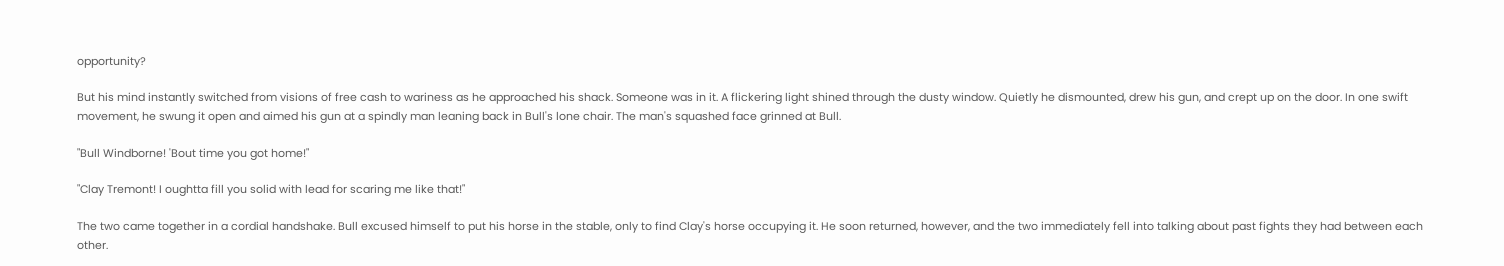opportunity?

But his mind instantly switched from visions of free cash to wariness as he approached his shack. Someone was in it. A flickering light shined through the dusty window. Quietly he dismounted, drew his gun, and crept up on the door. In one swift movement, he swung it open and aimed his gun at a spindly man leaning back in Bull's lone chair. The man's squashed face grinned at Bull.

"Bull Windborne! 'Bout time you got home!"

"Clay Tremont! I oughtta fill you solid with lead for scaring me like that!"

The two came together in a cordial handshake. Bull excused himself to put his horse in the stable, only to find Clay's horse occupying it. He soon returned, however, and the two immediately fell into talking about past fights they had between each other.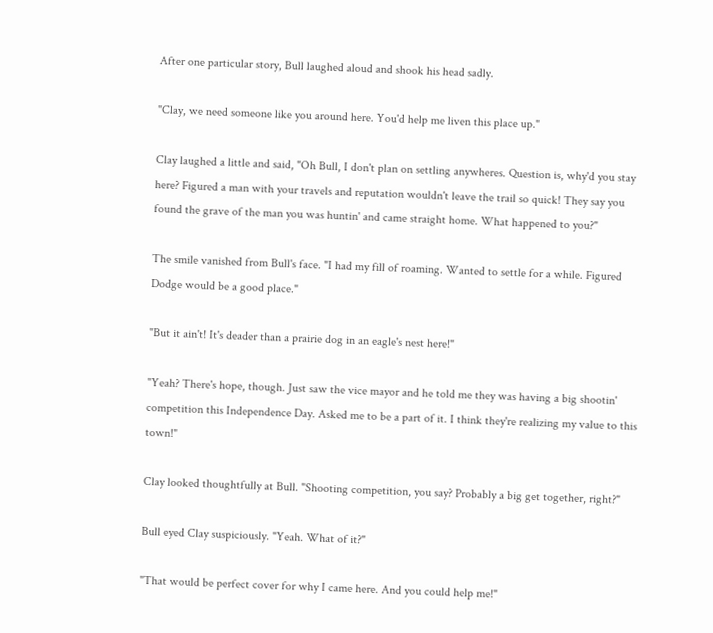After one particular story, Bull laughed aloud and shook his head sadly.

"Clay, we need someone like you around here. You'd help me liven this place up."

Clay laughed a little and said, "Oh Bull, I don't plan on settling anywheres. Question is, why'd you stay here? Figured a man with your travels and reputation wouldn't leave the trail so quick! They say you found the grave of the man you was huntin' and came straight home. What happened to you?"

The smile vanished from Bull's face. "I had my fill of roaming. Wanted to settle for a while. Figured Dodge would be a good place."

"But it ain't! It's deader than a prairie dog in an eagle's nest here!"

"Yeah? There's hope, though. Just saw the vice mayor and he told me they was having a big shootin' competition this Independence Day. Asked me to be a part of it. I think they're realizing my value to this town!"

Clay looked thoughtfully at Bull. "Shooting competition, you say? Probably a big get together, right?"

Bull eyed Clay suspiciously. "Yeah. What of it?"

"That would be perfect cover for why I came here. And you could help me!"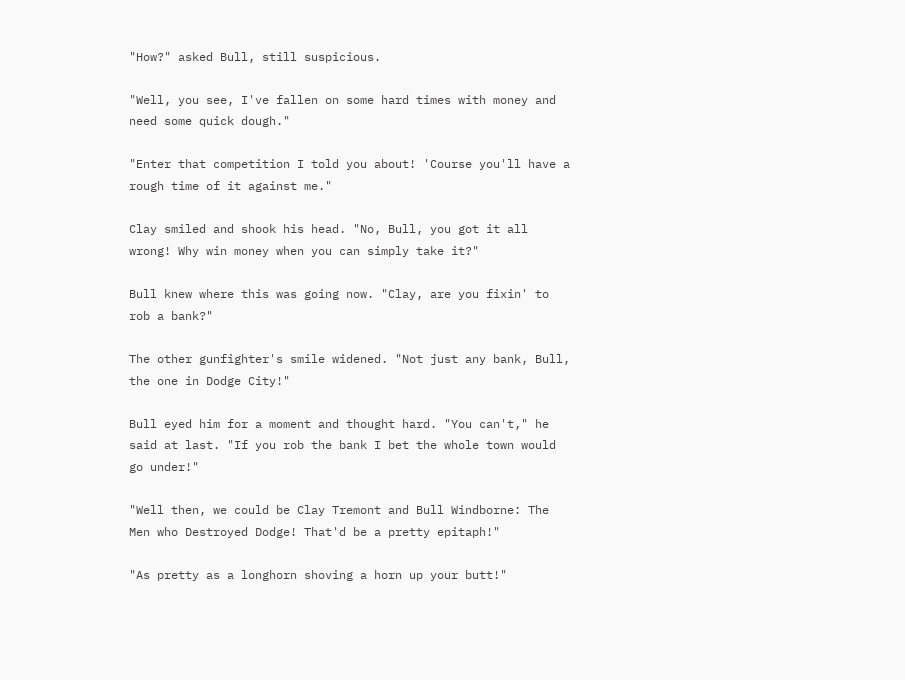"How?" asked Bull, still suspicious.

"Well, you see, I've fallen on some hard times with money and need some quick dough."

"Enter that competition I told you about! 'Course you'll have a rough time of it against me."

Clay smiled and shook his head. "No, Bull, you got it all wrong! Why win money when you can simply take it?"

Bull knew where this was going now. "Clay, are you fixin' to rob a bank?"

The other gunfighter's smile widened. "Not just any bank, Bull, the one in Dodge City!"

Bull eyed him for a moment and thought hard. "You can't," he said at last. "If you rob the bank I bet the whole town would go under!"

"Well then, we could be Clay Tremont and Bull Windborne: The Men who Destroyed Dodge! That'd be a pretty epitaph!"

"As pretty as a longhorn shoving a horn up your butt!"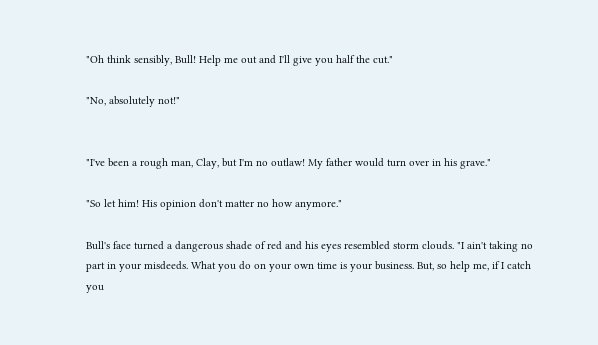"Oh think sensibly, Bull! Help me out and I'll give you half the cut."

"No, absolutely not!"


"I've been a rough man, Clay, but I'm no outlaw! My father would turn over in his grave."

"So let him! His opinion don't matter no how anymore."

Bull's face turned a dangerous shade of red and his eyes resembled storm clouds. "I ain't taking no part in your misdeeds. What you do on your own time is your business. But, so help me, if I catch you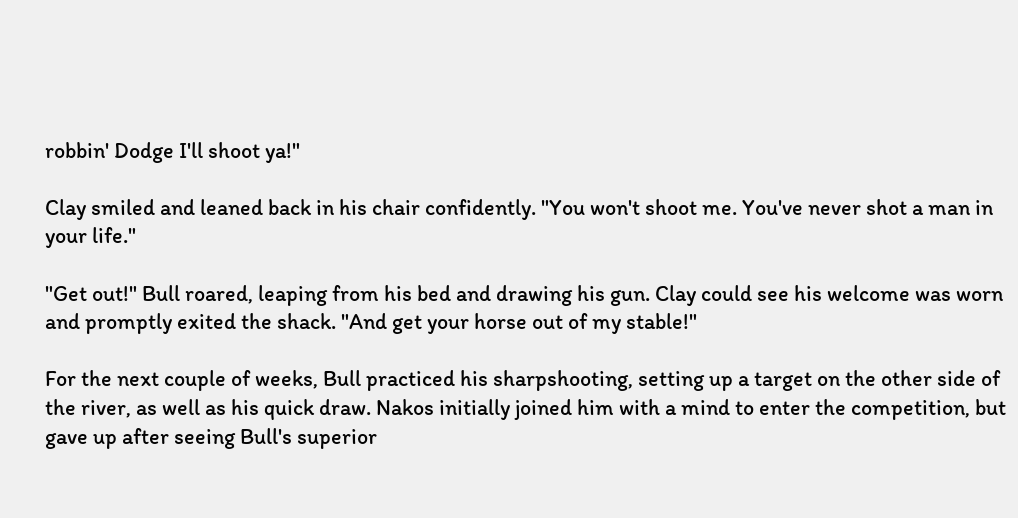robbin' Dodge I'll shoot ya!"

Clay smiled and leaned back in his chair confidently. "You won't shoot me. You've never shot a man in your life."

"Get out!" Bull roared, leaping from his bed and drawing his gun. Clay could see his welcome was worn and promptly exited the shack. "And get your horse out of my stable!"

For the next couple of weeks, Bull practiced his sharpshooting, setting up a target on the other side of the river, as well as his quick draw. Nakos initially joined him with a mind to enter the competition, but gave up after seeing Bull's superior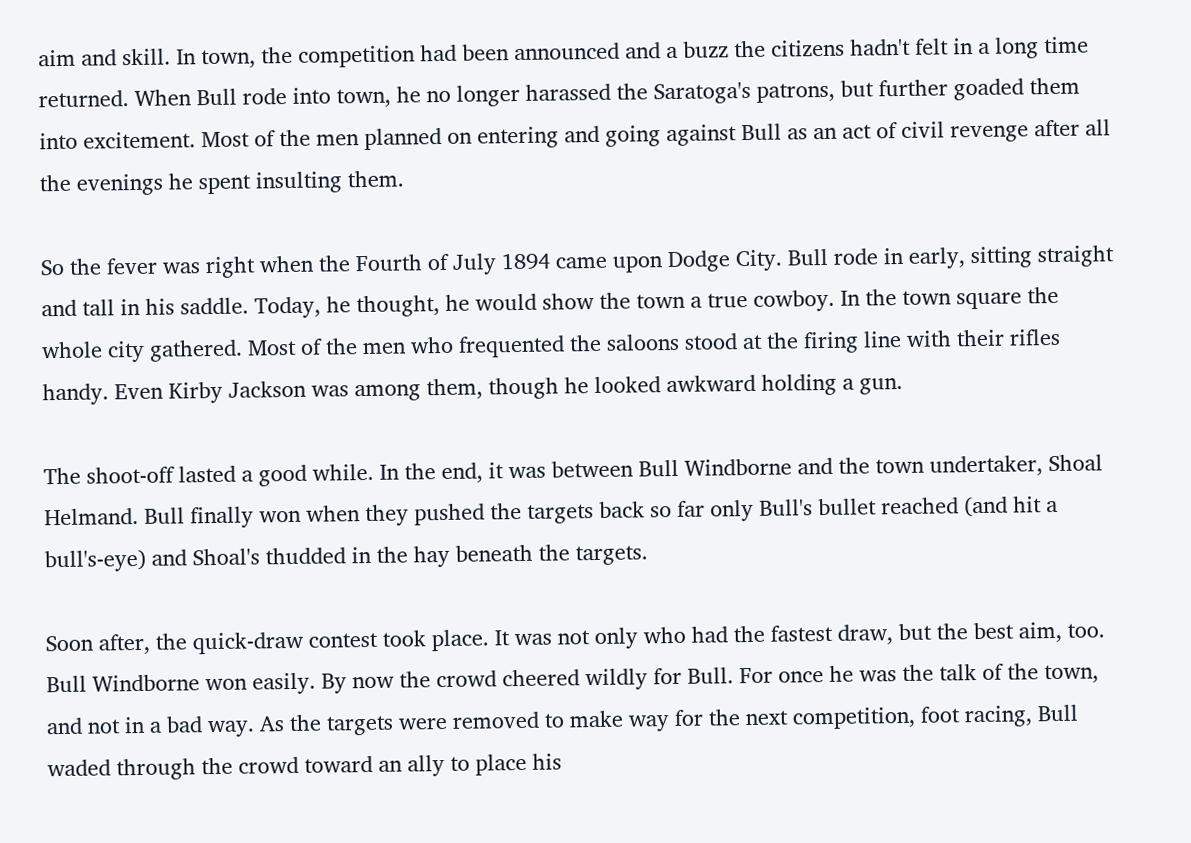aim and skill. In town, the competition had been announced and a buzz the citizens hadn't felt in a long time returned. When Bull rode into town, he no longer harassed the Saratoga's patrons, but further goaded them into excitement. Most of the men planned on entering and going against Bull as an act of civil revenge after all the evenings he spent insulting them.

So the fever was right when the Fourth of July 1894 came upon Dodge City. Bull rode in early, sitting straight and tall in his saddle. Today, he thought, he would show the town a true cowboy. In the town square the whole city gathered. Most of the men who frequented the saloons stood at the firing line with their rifles handy. Even Kirby Jackson was among them, though he looked awkward holding a gun.

The shoot-off lasted a good while. In the end, it was between Bull Windborne and the town undertaker, Shoal Helmand. Bull finally won when they pushed the targets back so far only Bull's bullet reached (and hit a bull's-eye) and Shoal's thudded in the hay beneath the targets.

Soon after, the quick-draw contest took place. It was not only who had the fastest draw, but the best aim, too. Bull Windborne won easily. By now the crowd cheered wildly for Bull. For once he was the talk of the town, and not in a bad way. As the targets were removed to make way for the next competition, foot racing, Bull waded through the crowd toward an ally to place his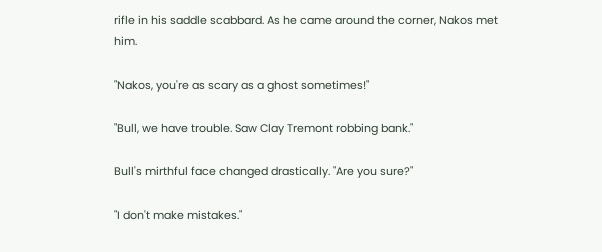rifle in his saddle scabbard. As he came around the corner, Nakos met him.

"Nakos, you're as scary as a ghost sometimes!"

"Bull, we have trouble. Saw Clay Tremont robbing bank."

Bull's mirthful face changed drastically. "Are you sure?"

"I don't make mistakes."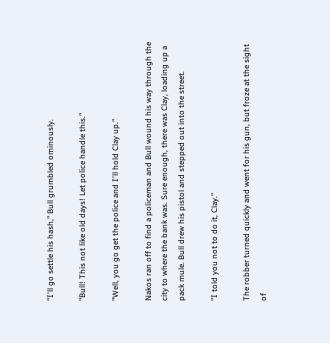"I'll go settle his hash," Bull grumbled ominously.

"Bull! This not like old days! Let police handle this."

"Well, you go get the police and I'll hold Clay up."

Nakos ran off to find a policeman and Bull wound his way through the city to where the bank was. Sure enough, there was Clay, loading up a pack mule. Bull drew his pistol and stepped out into the street.

"I told you not to do it, Clay."

The robber turned quickly and went for his gun, but froze at the sight of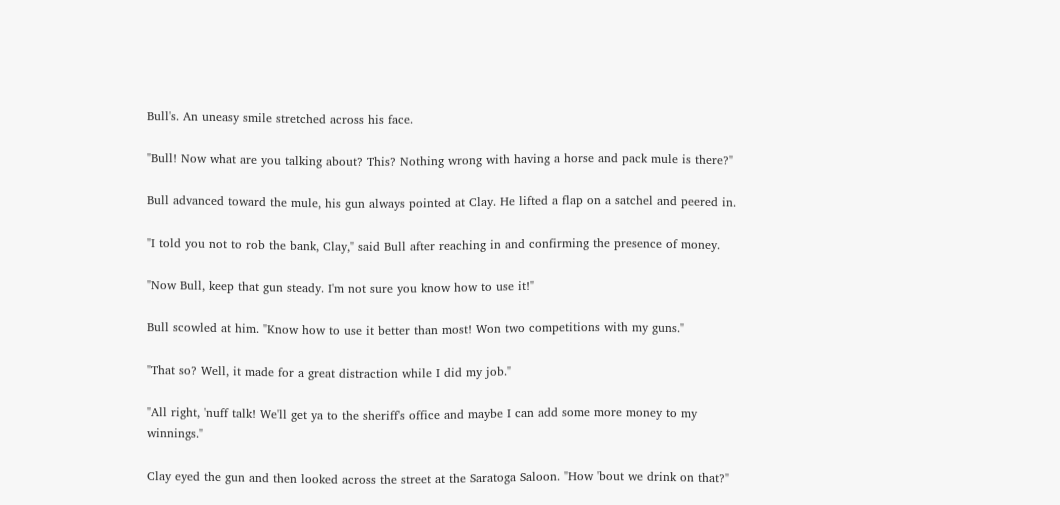Bull's. An uneasy smile stretched across his face.

"Bull! Now what are you talking about? This? Nothing wrong with having a horse and pack mule is there?"

Bull advanced toward the mule, his gun always pointed at Clay. He lifted a flap on a satchel and peered in.

"I told you not to rob the bank, Clay," said Bull after reaching in and confirming the presence of money.

"Now Bull, keep that gun steady. I'm not sure you know how to use it!"

Bull scowled at him. "Know how to use it better than most! Won two competitions with my guns."

"That so? Well, it made for a great distraction while I did my job."

"All right, 'nuff talk! We'll get ya to the sheriff's office and maybe I can add some more money to my winnings."

Clay eyed the gun and then looked across the street at the Saratoga Saloon. "How 'bout we drink on that?"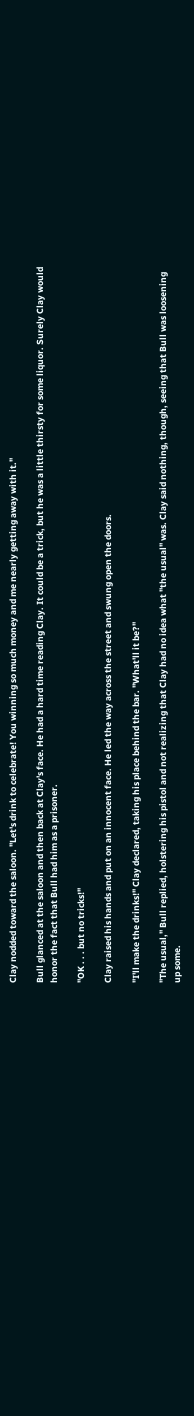Clay nodded toward the saloon. "Let's drink to celebrate! You winning so much money and me nearly getting away with it."

Bull glanced at the saloon and then back at Clay's face. He had a hard time reading Clay. It could be a trick, but he was a little thirsty for some liquor. Surely Clay would honor the fact that Bull had him as a prisoner.

"OK . . . but no tricks!"

Clay raised his hands and put on an innocent face. He led the way across the street and swung open the doors.

"I'll make the drinks!" Clay declared, taking his place behind the bar. "What'll it be?"

"The usual," Bull replied, holstering his pistol and not realizing that Clay had no idea what "the usual" was. Clay said nothing, though, seeing that Bull was loosening up some.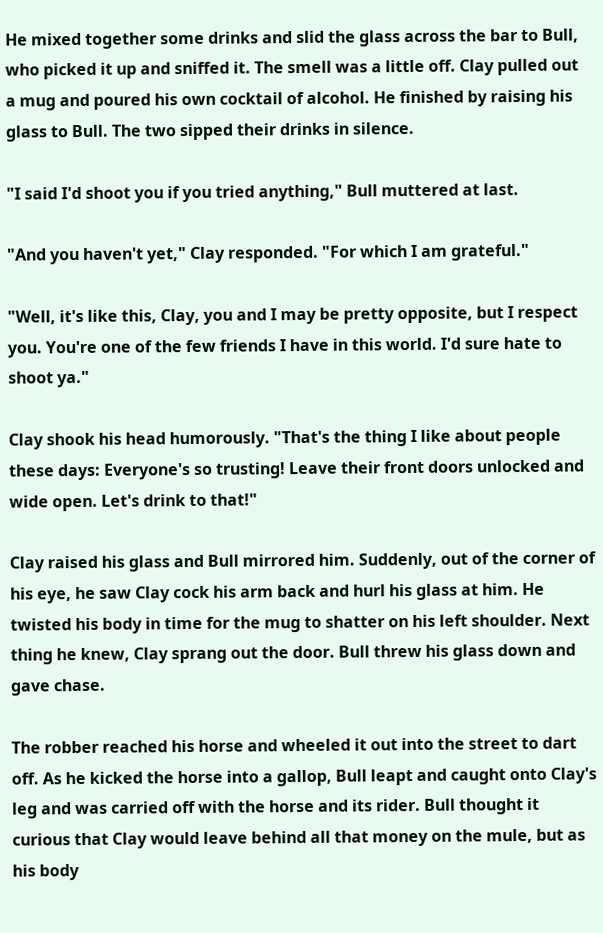He mixed together some drinks and slid the glass across the bar to Bull, who picked it up and sniffed it. The smell was a little off. Clay pulled out a mug and poured his own cocktail of alcohol. He finished by raising his glass to Bull. The two sipped their drinks in silence.

"I said I'd shoot you if you tried anything," Bull muttered at last.

"And you haven't yet," Clay responded. "For which I am grateful."

"Well, it's like this, Clay, you and I may be pretty opposite, but I respect you. You're one of the few friends I have in this world. I'd sure hate to shoot ya."

Clay shook his head humorously. "That's the thing I like about people these days: Everyone's so trusting! Leave their front doors unlocked and wide open. Let's drink to that!"

Clay raised his glass and Bull mirrored him. Suddenly, out of the corner of his eye, he saw Clay cock his arm back and hurl his glass at him. He twisted his body in time for the mug to shatter on his left shoulder. Next thing he knew, Clay sprang out the door. Bull threw his glass down and gave chase.

The robber reached his horse and wheeled it out into the street to dart off. As he kicked the horse into a gallop, Bull leapt and caught onto Clay's leg and was carried off with the horse and its rider. Bull thought it curious that Clay would leave behind all that money on the mule, but as his body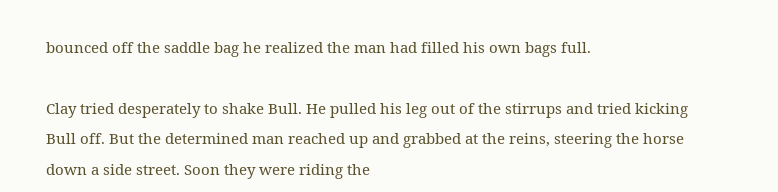bounced off the saddle bag he realized the man had filled his own bags full.

Clay tried desperately to shake Bull. He pulled his leg out of the stirrups and tried kicking Bull off. But the determined man reached up and grabbed at the reins, steering the horse down a side street. Soon they were riding the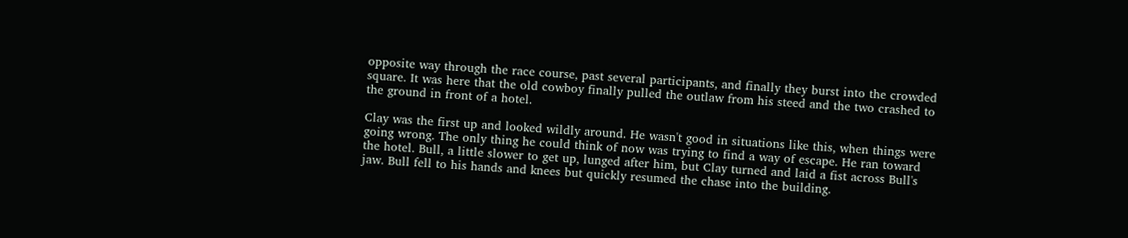opposite way through the race course, past several participants, and finally they burst into the crowded square. It was here that the old cowboy finally pulled the outlaw from his steed and the two crashed to the ground in front of a hotel.

Clay was the first up and looked wildly around. He wasn't good in situations like this, when things were going wrong. The only thing he could think of now was trying to find a way of escape. He ran toward the hotel. Bull, a little slower to get up, lunged after him, but Clay turned and laid a fist across Bull's jaw. Bull fell to his hands and knees but quickly resumed the chase into the building.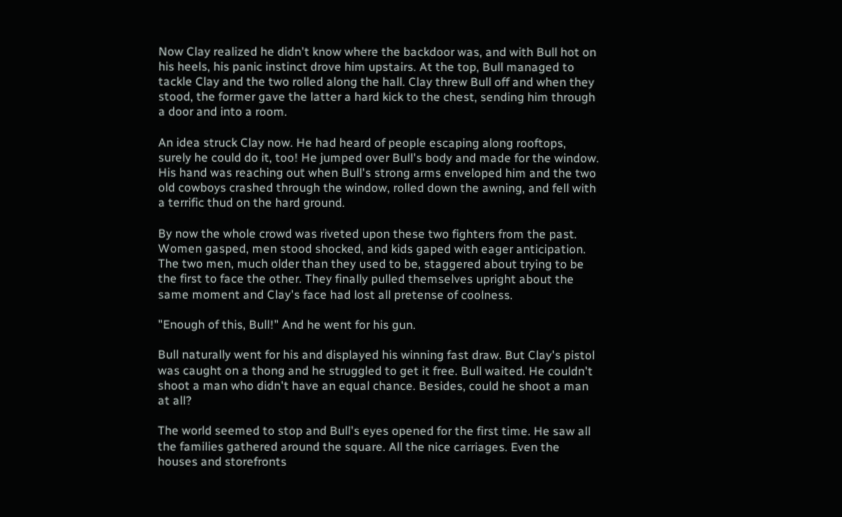Now Clay realized he didn't know where the backdoor was, and with Bull hot on his heels, his panic instinct drove him upstairs. At the top, Bull managed to tackle Clay and the two rolled along the hall. Clay threw Bull off and when they stood, the former gave the latter a hard kick to the chest, sending him through a door and into a room.

An idea struck Clay now. He had heard of people escaping along rooftops, surely he could do it, too! He jumped over Bull's body and made for the window. His hand was reaching out when Bull's strong arms enveloped him and the two old cowboys crashed through the window, rolled down the awning, and fell with a terrific thud on the hard ground.

By now the whole crowd was riveted upon these two fighters from the past. Women gasped, men stood shocked, and kids gaped with eager anticipation. The two men, much older than they used to be, staggered about trying to be the first to face the other. They finally pulled themselves upright about the same moment and Clay's face had lost all pretense of coolness.

"Enough of this, Bull!" And he went for his gun.

Bull naturally went for his and displayed his winning fast draw. But Clay's pistol was caught on a thong and he struggled to get it free. Bull waited. He couldn't shoot a man who didn't have an equal chance. Besides, could he shoot a man at all?

The world seemed to stop and Bull's eyes opened for the first time. He saw all the families gathered around the square. All the nice carriages. Even the houses and storefronts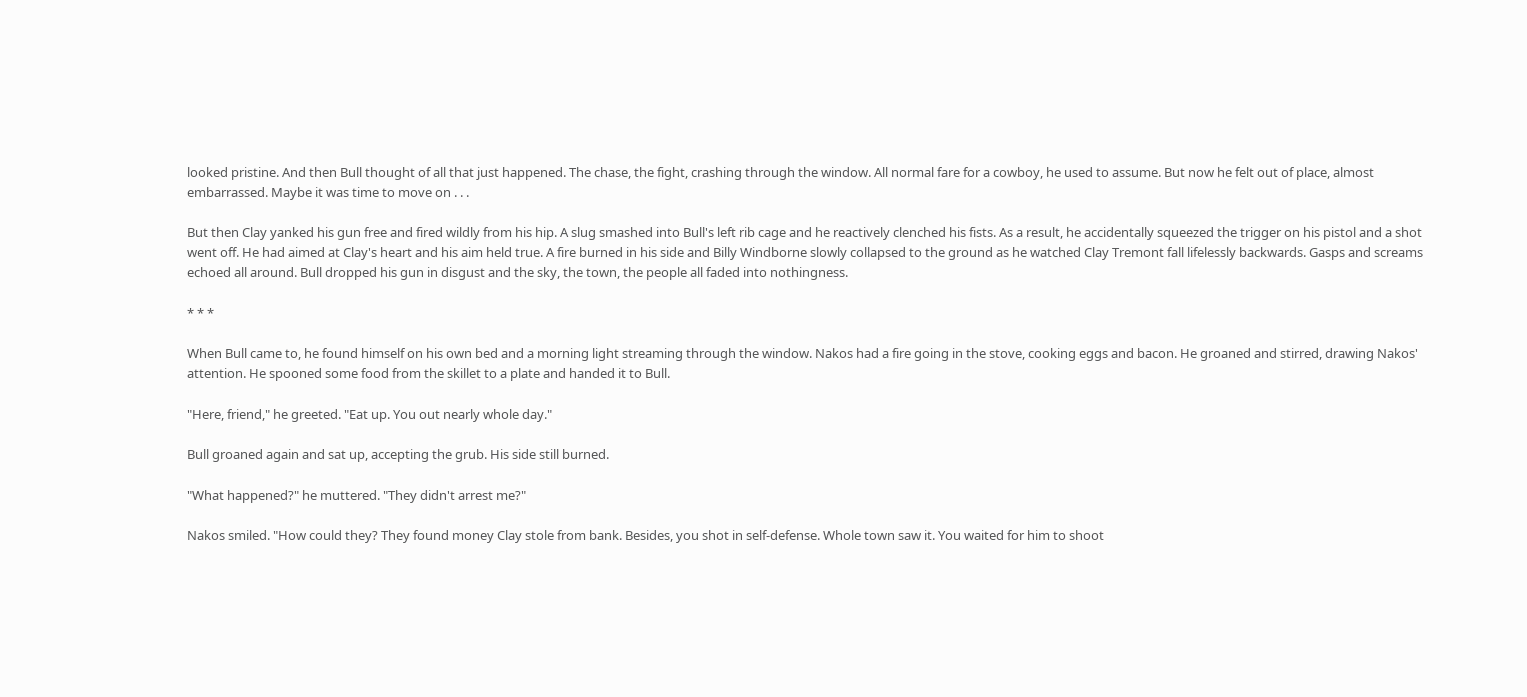looked pristine. And then Bull thought of all that just happened. The chase, the fight, crashing through the window. All normal fare for a cowboy, he used to assume. But now he felt out of place, almost embarrassed. Maybe it was time to move on . . .

But then Clay yanked his gun free and fired wildly from his hip. A slug smashed into Bull's left rib cage and he reactively clenched his fists. As a result, he accidentally squeezed the trigger on his pistol and a shot went off. He had aimed at Clay's heart and his aim held true. A fire burned in his side and Billy Windborne slowly collapsed to the ground as he watched Clay Tremont fall lifelessly backwards. Gasps and screams echoed all around. Bull dropped his gun in disgust and the sky, the town, the people all faded into nothingness.

* * *

When Bull came to, he found himself on his own bed and a morning light streaming through the window. Nakos had a fire going in the stove, cooking eggs and bacon. He groaned and stirred, drawing Nakos' attention. He spooned some food from the skillet to a plate and handed it to Bull.

"Here, friend," he greeted. "Eat up. You out nearly whole day."

Bull groaned again and sat up, accepting the grub. His side still burned.

"What happened?" he muttered. "They didn't arrest me?"

Nakos smiled. "How could they? They found money Clay stole from bank. Besides, you shot in self-defense. Whole town saw it. You waited for him to shoot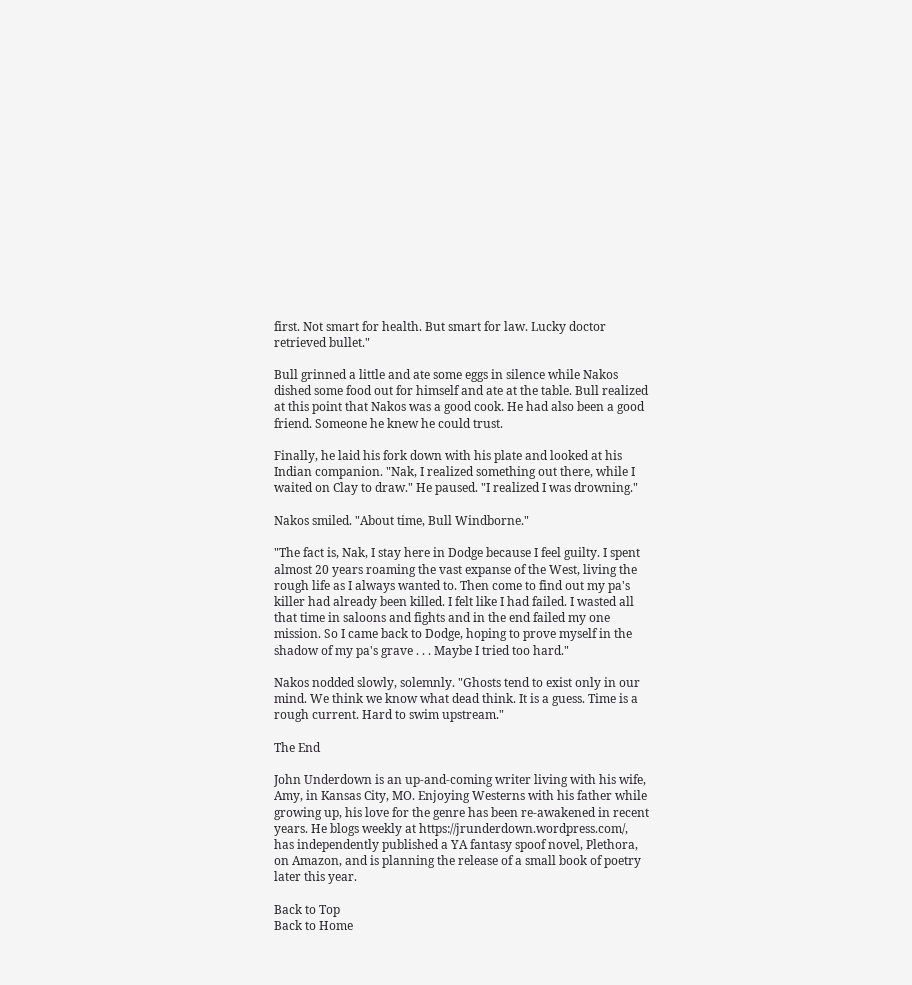first. Not smart for health. But smart for law. Lucky doctor retrieved bullet."

Bull grinned a little and ate some eggs in silence while Nakos dished some food out for himself and ate at the table. Bull realized at this point that Nakos was a good cook. He had also been a good friend. Someone he knew he could trust.

Finally, he laid his fork down with his plate and looked at his Indian companion. "Nak, I realized something out there, while I waited on Clay to draw." He paused. "I realized I was drowning."

Nakos smiled. "About time, Bull Windborne."

"The fact is, Nak, I stay here in Dodge because I feel guilty. I spent almost 20 years roaming the vast expanse of the West, living the rough life as I always wanted to. Then come to find out my pa's killer had already been killed. I felt like I had failed. I wasted all that time in saloons and fights and in the end failed my one mission. So I came back to Dodge, hoping to prove myself in the shadow of my pa's grave . . . Maybe I tried too hard."

Nakos nodded slowly, solemnly. "Ghosts tend to exist only in our mind. We think we know what dead think. It is a guess. Time is a rough current. Hard to swim upstream."

The End

John Underdown is an up-and-coming writer living with his wife, Amy, in Kansas City, MO. Enjoying Westerns with his father while growing up, his love for the genre has been re-awakened in recent years. He blogs weekly at https://jrunderdown.wordpress.com/, has independently published a YA fantasy spoof novel, Plethora, on Amazon, and is planning the release of a small book of poetry later this year.

Back to Top
Back to Home